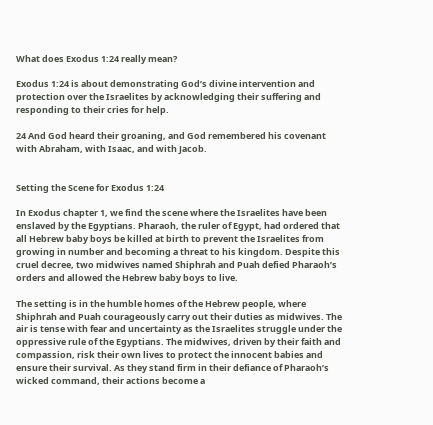What does Exodus 1:24 really mean?

Exodus 1:24 is about demonstrating God’s divine intervention and protection over the Israelites by acknowledging their suffering and responding to their cries for help.

24 And God heard their groaning, and God remembered his covenant with Abraham, with Isaac, and with Jacob.


Setting the Scene for Exodus 1:24

In Exodus chapter 1, we find the scene where the Israelites have been enslaved by the Egyptians. Pharaoh, the ruler of Egypt, had ordered that all Hebrew baby boys be killed at birth to prevent the Israelites from growing in number and becoming a threat to his kingdom. Despite this cruel decree, two midwives named Shiphrah and Puah defied Pharaoh’s orders and allowed the Hebrew baby boys to live.

The setting is in the humble homes of the Hebrew people, where Shiphrah and Puah courageously carry out their duties as midwives. The air is tense with fear and uncertainty as the Israelites struggle under the oppressive rule of the Egyptians. The midwives, driven by their faith and compassion, risk their own lives to protect the innocent babies and ensure their survival. As they stand firm in their defiance of Pharaoh’s wicked command, their actions become a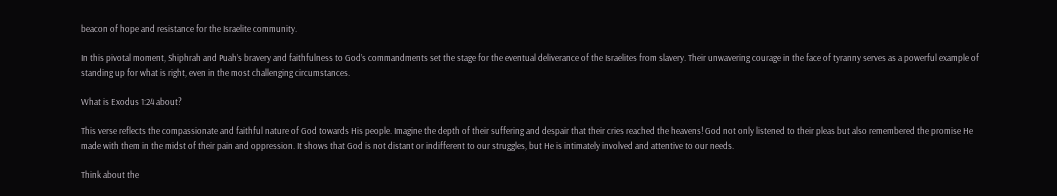beacon of hope and resistance for the Israelite community.

In this pivotal moment, Shiphrah and Puah’s bravery and faithfulness to God’s commandments set the stage for the eventual deliverance of the Israelites from slavery. Their unwavering courage in the face of tyranny serves as a powerful example of standing up for what is right, even in the most challenging circumstances.

What is Exodus 1:24 about?

This verse reflects the compassionate and faithful nature of God towards His people. Imagine the depth of their suffering and despair that their cries reached the heavens! God not only listened to their pleas but also remembered the promise He made with them in the midst of their pain and oppression. It shows that God is not distant or indifferent to our struggles, but He is intimately involved and attentive to our needs.

Think about the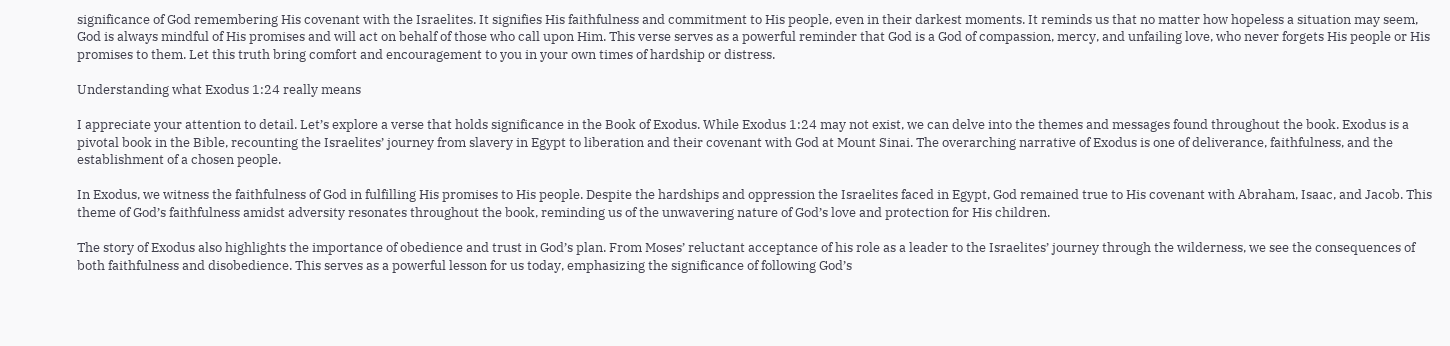significance of God remembering His covenant with the Israelites. It signifies His faithfulness and commitment to His people, even in their darkest moments. It reminds us that no matter how hopeless a situation may seem, God is always mindful of His promises and will act on behalf of those who call upon Him. This verse serves as a powerful reminder that God is a God of compassion, mercy, and unfailing love, who never forgets His people or His promises to them. Let this truth bring comfort and encouragement to you in your own times of hardship or distress.

Understanding what Exodus 1:24 really means

I appreciate your attention to detail. Let’s explore a verse that holds significance in the Book of Exodus. While Exodus 1:24 may not exist, we can delve into the themes and messages found throughout the book. Exodus is a pivotal book in the Bible, recounting the Israelites’ journey from slavery in Egypt to liberation and their covenant with God at Mount Sinai. The overarching narrative of Exodus is one of deliverance, faithfulness, and the establishment of a chosen people.

In Exodus, we witness the faithfulness of God in fulfilling His promises to His people. Despite the hardships and oppression the Israelites faced in Egypt, God remained true to His covenant with Abraham, Isaac, and Jacob. This theme of God’s faithfulness amidst adversity resonates throughout the book, reminding us of the unwavering nature of God’s love and protection for His children.

The story of Exodus also highlights the importance of obedience and trust in God’s plan. From Moses’ reluctant acceptance of his role as a leader to the Israelites’ journey through the wilderness, we see the consequences of both faithfulness and disobedience. This serves as a powerful lesson for us today, emphasizing the significance of following God’s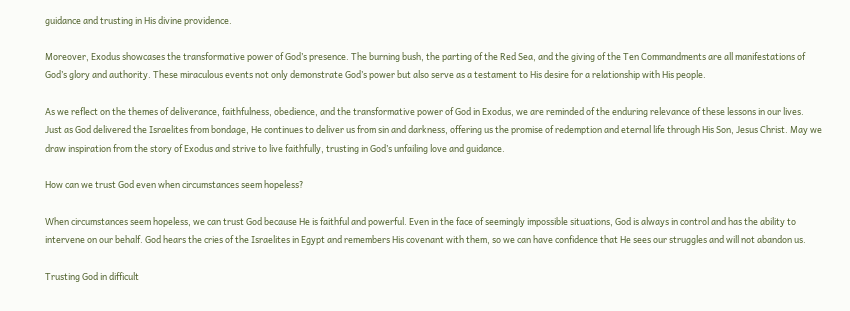guidance and trusting in His divine providence.

Moreover, Exodus showcases the transformative power of God’s presence. The burning bush, the parting of the Red Sea, and the giving of the Ten Commandments are all manifestations of God’s glory and authority. These miraculous events not only demonstrate God’s power but also serve as a testament to His desire for a relationship with His people.

As we reflect on the themes of deliverance, faithfulness, obedience, and the transformative power of God in Exodus, we are reminded of the enduring relevance of these lessons in our lives. Just as God delivered the Israelites from bondage, He continues to deliver us from sin and darkness, offering us the promise of redemption and eternal life through His Son, Jesus Christ. May we draw inspiration from the story of Exodus and strive to live faithfully, trusting in God’s unfailing love and guidance.

How can we trust God even when circumstances seem hopeless?

When circumstances seem hopeless, we can trust God because He is faithful and powerful. Even in the face of seemingly impossible situations, God is always in control and has the ability to intervene on our behalf. God hears the cries of the Israelites in Egypt and remembers His covenant with them, so we can have confidence that He sees our struggles and will not abandon us.

Trusting God in difficult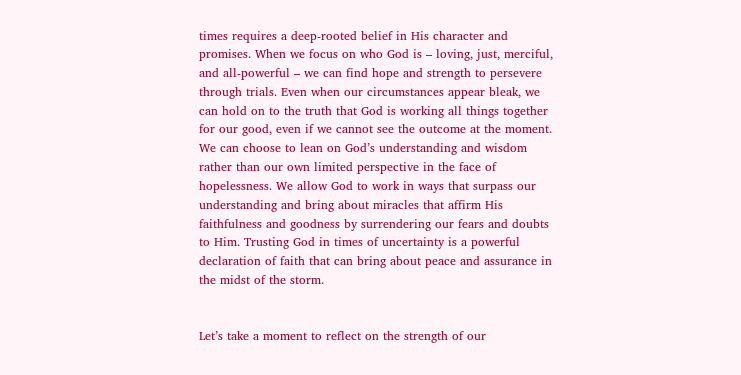times requires a deep-rooted belief in His character and promises. When we focus on who God is – loving, just, merciful, and all-powerful – we can find hope and strength to persevere through trials. Even when our circumstances appear bleak, we can hold on to the truth that God is working all things together for our good, even if we cannot see the outcome at the moment. We can choose to lean on God’s understanding and wisdom rather than our own limited perspective in the face of hopelessness. We allow God to work in ways that surpass our understanding and bring about miracles that affirm His faithfulness and goodness by surrendering our fears and doubts to Him. Trusting God in times of uncertainty is a powerful declaration of faith that can bring about peace and assurance in the midst of the storm.


Let’s take a moment to reflect on the strength of our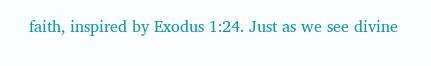faith, inspired by Exodus 1:24. Just as we see divine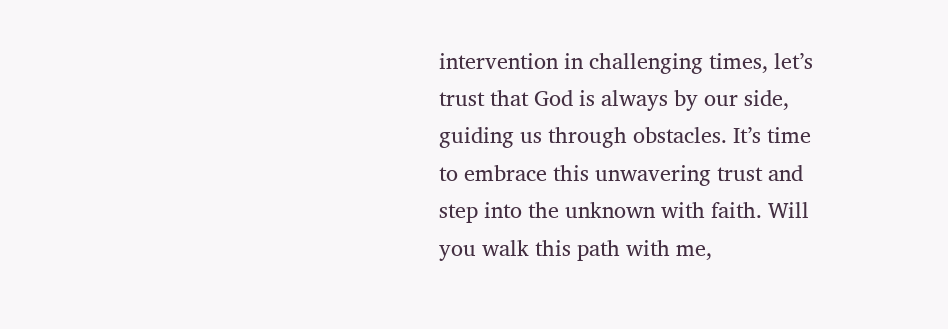intervention in challenging times, let’s trust that God is always by our side, guiding us through obstacles. It’s time to embrace this unwavering trust and step into the unknown with faith. Will you walk this path with me,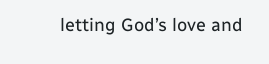letting God’s love and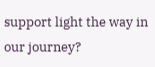support light the way in our journey?